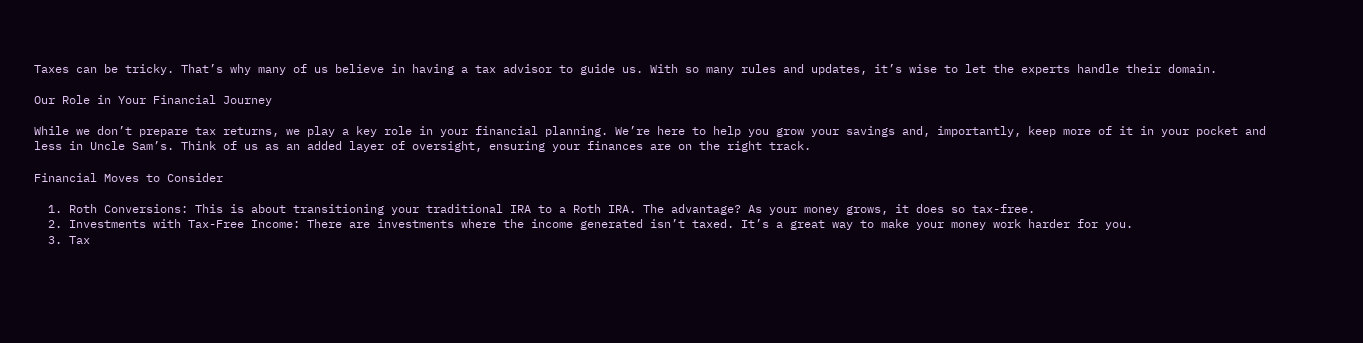Taxes can be tricky. That’s why many of us believe in having a tax advisor to guide us. With so many rules and updates, it’s wise to let the experts handle their domain.

Our Role in Your Financial Journey

While we don’t prepare tax returns, we play a key role in your financial planning. We’re here to help you grow your savings and, importantly, keep more of it in your pocket and less in Uncle Sam’s. Think of us as an added layer of oversight, ensuring your finances are on the right track.

Financial Moves to Consider

  1. Roth Conversions: This is about transitioning your traditional IRA to a Roth IRA. The advantage? As your money grows, it does so tax-free.
  2. Investments with Tax-Free Income: There are investments where the income generated isn’t taxed. It’s a great way to make your money work harder for you.
  3. Tax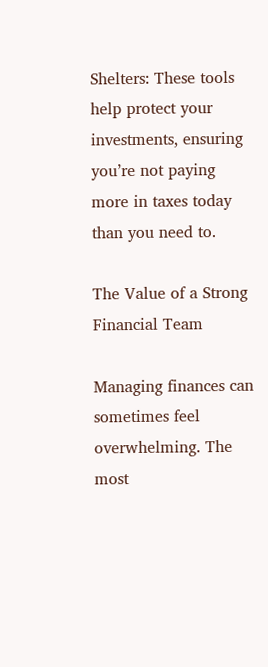Shelters: These tools help protect your investments, ensuring you’re not paying more in taxes today than you need to.

The Value of a Strong Financial Team

Managing finances can sometimes feel overwhelming. The most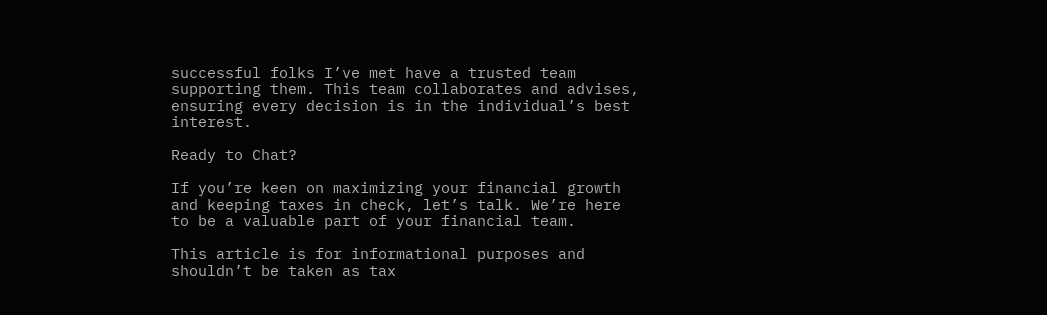successful folks I’ve met have a trusted team supporting them. This team collaborates and advises, ensuring every decision is in the individual’s best interest.

Ready to Chat?

If you’re keen on maximizing your financial growth and keeping taxes in check, let’s talk. We’re here to be a valuable part of your financial team.

This article is for informational purposes and shouldn’t be taken as tax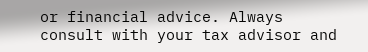or financial advice. Always consult with your tax advisor and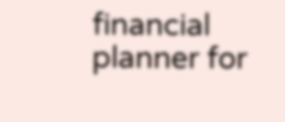financial planner for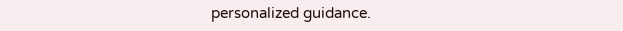personalized guidance.